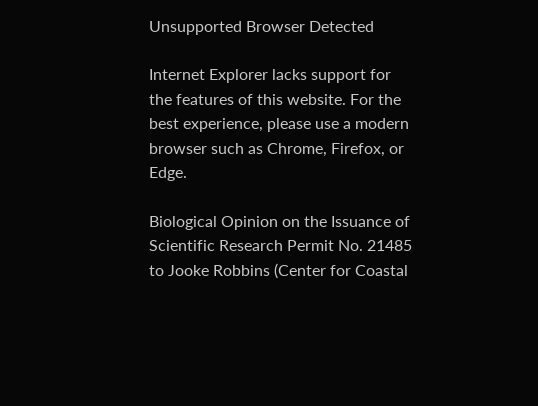Unsupported Browser Detected

Internet Explorer lacks support for the features of this website. For the best experience, please use a modern browser such as Chrome, Firefox, or Edge.

Biological Opinion on the Issuance of Scientific Research Permit No. 21485 to Jooke Robbins (Center for Coastal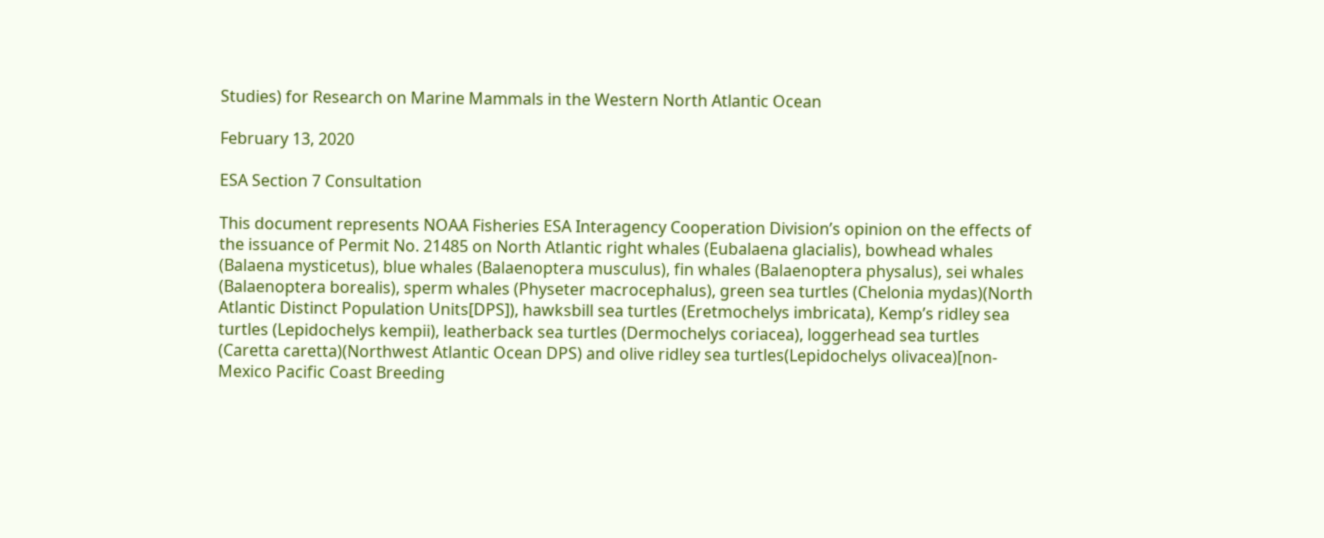Studies) for Research on Marine Mammals in the Western North Atlantic Ocean

February 13, 2020

ESA Section 7 Consultation

This document represents NOAA Fisheries ESA Interagency Cooperation Division’s opinion on the effects of the issuance of Permit No. 21485 on North Atlantic right whales (Eubalaena glacialis), bowhead whales (Balaena mysticetus), blue whales (Balaenoptera musculus), fin whales (Balaenoptera physalus), sei whales (Balaenoptera borealis), sperm whales (Physeter macrocephalus), green sea turtles (Chelonia mydas)(North Atlantic Distinct Population Units[DPS]), hawksbill sea turtles (Eretmochelys imbricata), Kemp’s ridley sea turtles (Lepidochelys kempii), leatherback sea turtles (Dermochelys coriacea), loggerhead sea turtles (Caretta caretta)(Northwest Atlantic Ocean DPS) and olive ridley sea turtles(Lepidochelys olivacea)[non-Mexico Pacific Coast Breeding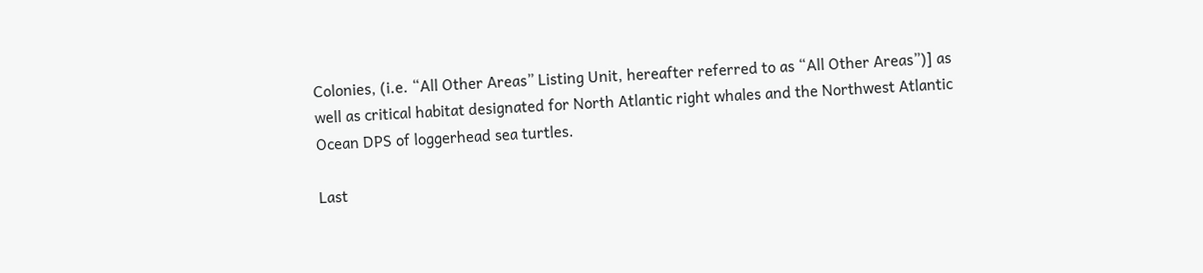Colonies, (i.e. “All Other Areas” Listing Unit, hereafter referred to as “All Other Areas”)] as well as critical habitat designated for North Atlantic right whales and the Northwest Atlantic Ocean DPS of loggerhead sea turtles.

Last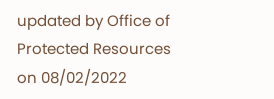updated by Office of Protected Resources on 08/02/2022